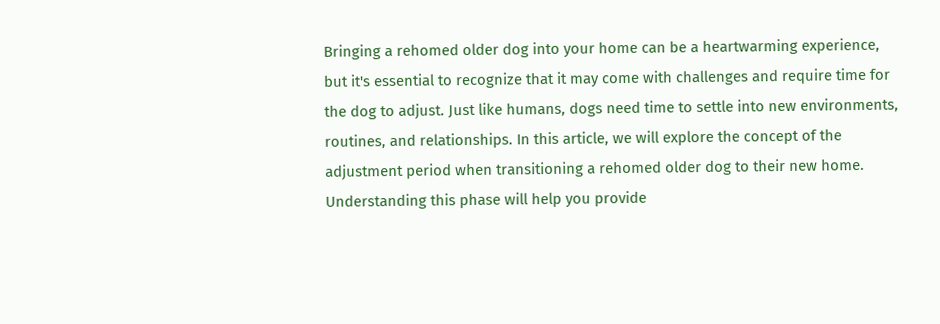Bringing a rehomed older dog into your home can be a heartwarming experience, but it's essential to recognize that it may come with challenges and require time for the dog to adjust. Just like humans, dogs need time to settle into new environments, routines, and relationships. In this article, we will explore the concept of the adjustment period when transitioning a rehomed older dog to their new home. Understanding this phase will help you provide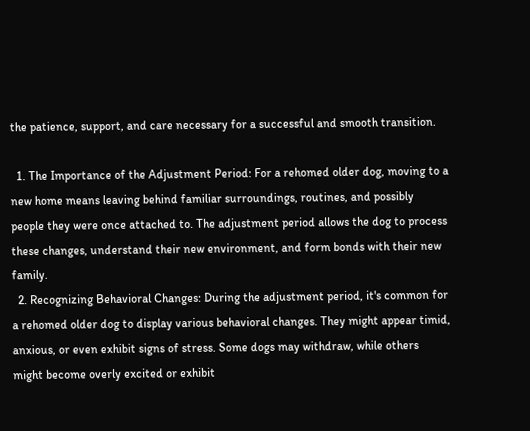the patience, support, and care necessary for a successful and smooth transition.

  1. The Importance of the Adjustment Period: For a rehomed older dog, moving to a new home means leaving behind familiar surroundings, routines, and possibly people they were once attached to. The adjustment period allows the dog to process these changes, understand their new environment, and form bonds with their new family.
  2. Recognizing Behavioral Changes: During the adjustment period, it's common for a rehomed older dog to display various behavioral changes. They might appear timid, anxious, or even exhibit signs of stress. Some dogs may withdraw, while others might become overly excited or exhibit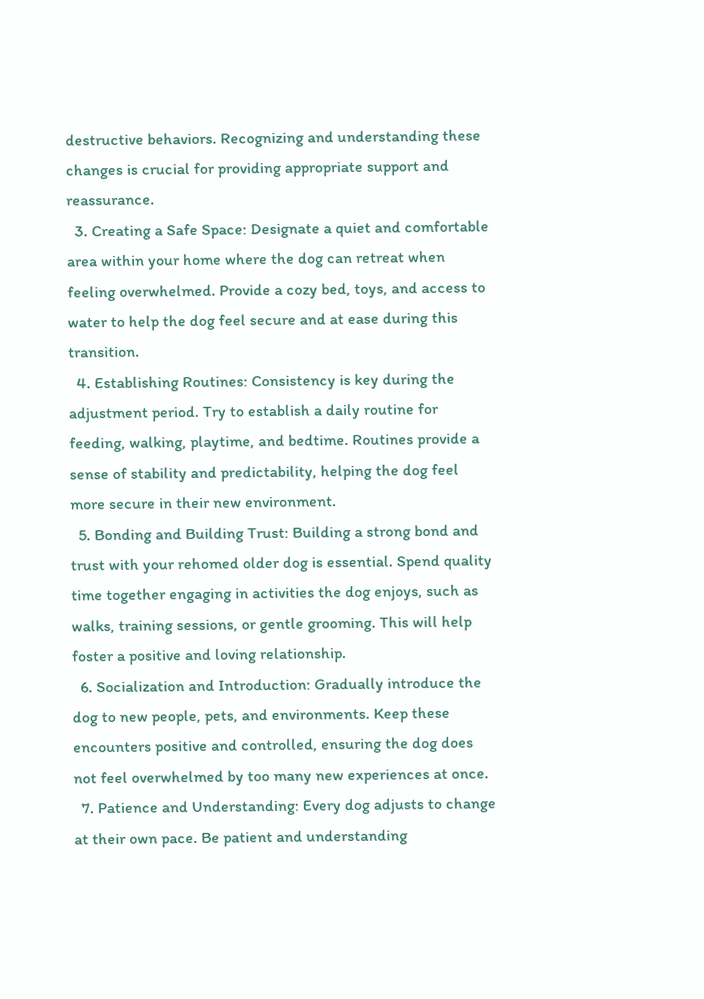destructive behaviors. Recognizing and understanding these changes is crucial for providing appropriate support and reassurance.
  3. Creating a Safe Space: Designate a quiet and comfortable area within your home where the dog can retreat when feeling overwhelmed. Provide a cozy bed, toys, and access to water to help the dog feel secure and at ease during this transition.
  4. Establishing Routines: Consistency is key during the adjustment period. Try to establish a daily routine for feeding, walking, playtime, and bedtime. Routines provide a sense of stability and predictability, helping the dog feel more secure in their new environment.
  5. Bonding and Building Trust: Building a strong bond and trust with your rehomed older dog is essential. Spend quality time together engaging in activities the dog enjoys, such as walks, training sessions, or gentle grooming. This will help foster a positive and loving relationship.
  6. Socialization and Introduction: Gradually introduce the dog to new people, pets, and environments. Keep these encounters positive and controlled, ensuring the dog does not feel overwhelmed by too many new experiences at once.
  7. Patience and Understanding: Every dog adjusts to change at their own pace. Be patient and understanding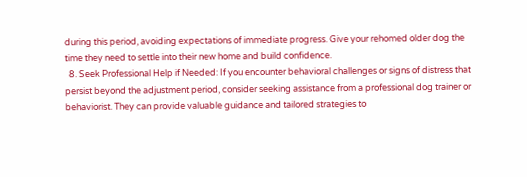during this period, avoiding expectations of immediate progress. Give your rehomed older dog the time they need to settle into their new home and build confidence.
  8. Seek Professional Help if Needed: If you encounter behavioral challenges or signs of distress that persist beyond the adjustment period, consider seeking assistance from a professional dog trainer or behaviorist. They can provide valuable guidance and tailored strategies to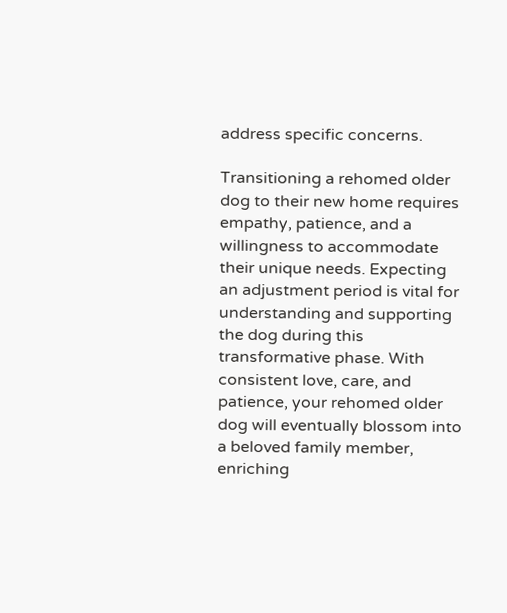address specific concerns.

Transitioning a rehomed older dog to their new home requires empathy, patience, and a willingness to accommodate their unique needs. Expecting an adjustment period is vital for understanding and supporting the dog during this transformative phase. With consistent love, care, and patience, your rehomed older dog will eventually blossom into a beloved family member, enriching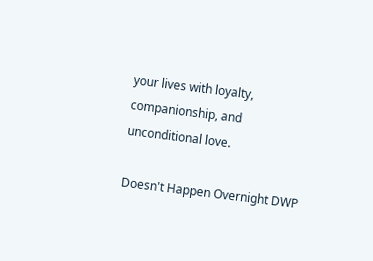your lives with loyalty, companionship, and unconditional love.

Doesn't Happen Overnight DWP